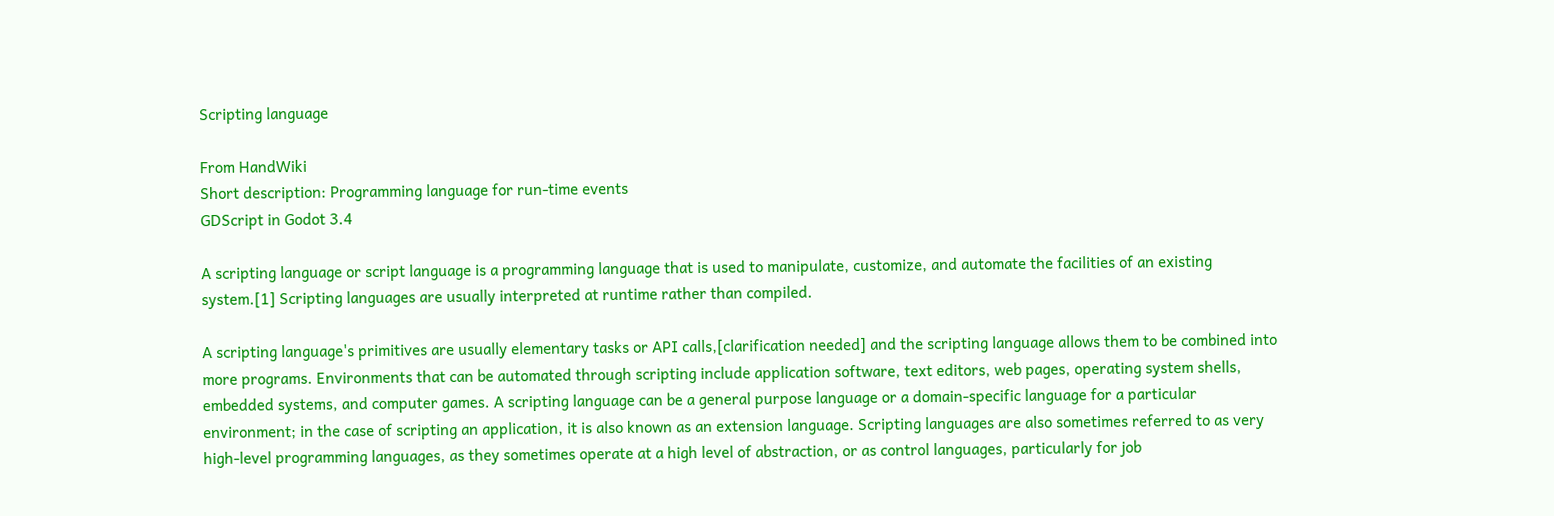Scripting language

From HandWiki
Short description: Programming language for run-time events
GDScript in Godot 3.4

A scripting language or script language is a programming language that is used to manipulate, customize, and automate the facilities of an existing system.[1] Scripting languages are usually interpreted at runtime rather than compiled.

A scripting language's primitives are usually elementary tasks or API calls,[clarification needed] and the scripting language allows them to be combined into more programs. Environments that can be automated through scripting include application software, text editors, web pages, operating system shells, embedded systems, and computer games. A scripting language can be a general purpose language or a domain-specific language for a particular environment; in the case of scripting an application, it is also known as an extension language. Scripting languages are also sometimes referred to as very high-level programming languages, as they sometimes operate at a high level of abstraction, or as control languages, particularly for job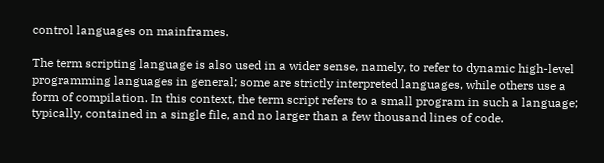control languages on mainframes.

The term scripting language is also used in a wider sense, namely, to refer to dynamic high-level programming languages in general; some are strictly interpreted languages, while others use a form of compilation. In this context, the term script refers to a small program in such a language; typically, contained in a single file, and no larger than a few thousand lines of code.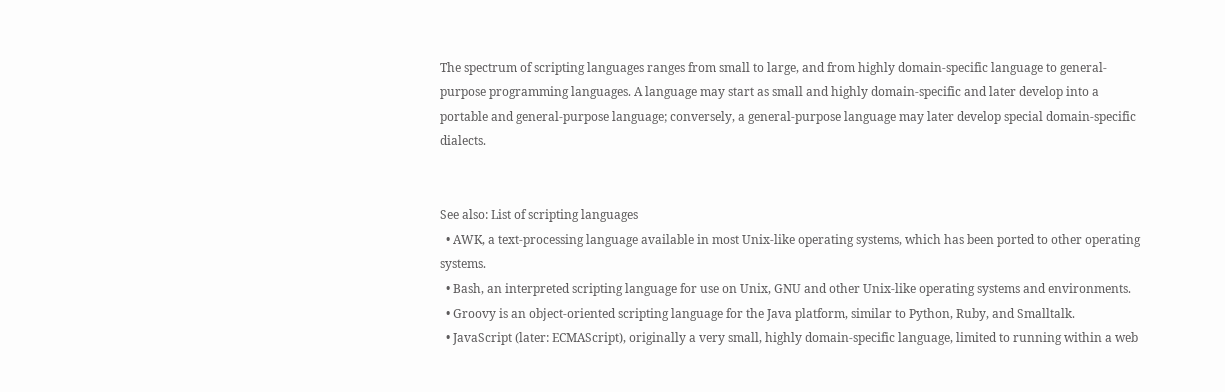The spectrum of scripting languages ranges from small to large, and from highly domain-specific language to general-purpose programming languages. A language may start as small and highly domain-specific and later develop into a portable and general-purpose language; conversely, a general-purpose language may later develop special domain-specific dialects.


See also: List of scripting languages
  • AWK, a text-processing language available in most Unix-like operating systems, which has been ported to other operating systems.
  • Bash, an interpreted scripting language for use on Unix, GNU and other Unix-like operating systems and environments.
  • Groovy is an object-oriented scripting language for the Java platform, similar to Python, Ruby, and Smalltalk.
  • JavaScript (later: ECMAScript), originally a very small, highly domain-specific language, limited to running within a web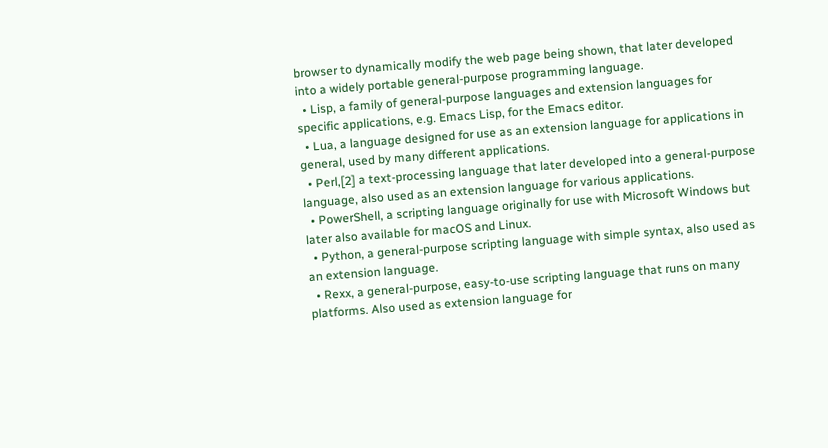browser to dynamically modify the web page being shown, that later developed into a widely portable general-purpose programming language.
  • Lisp, a family of general-purpose languages and extension languages for specific applications, e.g. Emacs Lisp, for the Emacs editor.
  • Lua, a language designed for use as an extension language for applications in general, used by many different applications.
  • Perl,[2] a text-processing language that later developed into a general-purpose language, also used as an extension language for various applications.
  • PowerShell, a scripting language originally for use with Microsoft Windows but later also available for macOS and Linux.
  • Python, a general-purpose scripting language with simple syntax, also used as an extension language.
  • Rexx, a general-purpose, easy-to-use scripting language that runs on many platforms. Also used as extension language for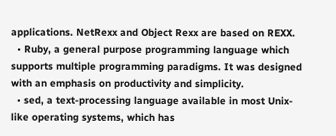applications. NetRexx and Object Rexx are based on REXX.
  • Ruby, a general purpose programming language which supports multiple programming paradigms. It was designed with an emphasis on productivity and simplicity.
  • sed, a text-processing language available in most Unix-like operating systems, which has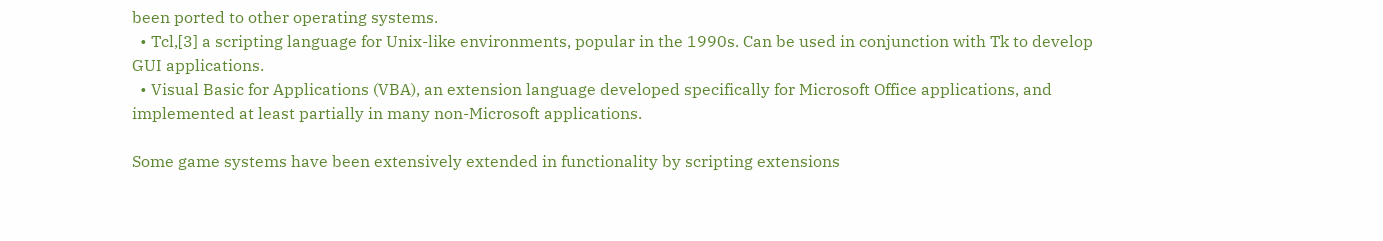been ported to other operating systems.
  • Tcl,[3] a scripting language for Unix-like environments, popular in the 1990s. Can be used in conjunction with Tk to develop GUI applications.
  • Visual Basic for Applications (VBA), an extension language developed specifically for Microsoft Office applications, and implemented at least partially in many non-Microsoft applications.

Some game systems have been extensively extended in functionality by scripting extensions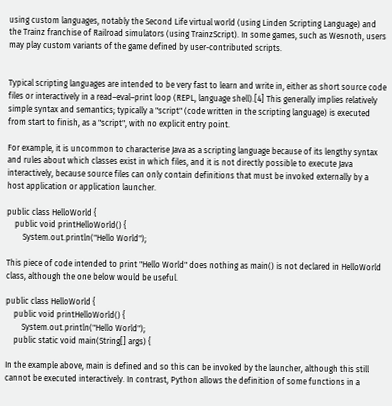using custom languages, notably the Second Life virtual world (using Linden Scripting Language) and the Trainz franchise of Railroad simulators (using TrainzScript). In some games, such as Wesnoth, users may play custom variants of the game defined by user-contributed scripts.


Typical scripting languages are intended to be very fast to learn and write in, either as short source code files or interactively in a read–eval–print loop (REPL, language shell).[4] This generally implies relatively simple syntax and semantics; typically a "script" (code written in the scripting language) is executed from start to finish, as a "script", with no explicit entry point.

For example, it is uncommon to characterise Java as a scripting language because of its lengthy syntax and rules about which classes exist in which files, and it is not directly possible to execute Java interactively, because source files can only contain definitions that must be invoked externally by a host application or application launcher.

public class HelloWorld {
    public void printHelloWorld() {
        System.out.println("Hello World");

This piece of code intended to print "Hello World" does nothing as main() is not declared in HelloWorld class, although the one below would be useful.

public class HelloWorld {
    public void printHelloWorld() {
        System.out.println("Hello World");
    public static void main(String[] args) {

In the example above, main is defined and so this can be invoked by the launcher, although this still cannot be executed interactively. In contrast, Python allows the definition of some functions in a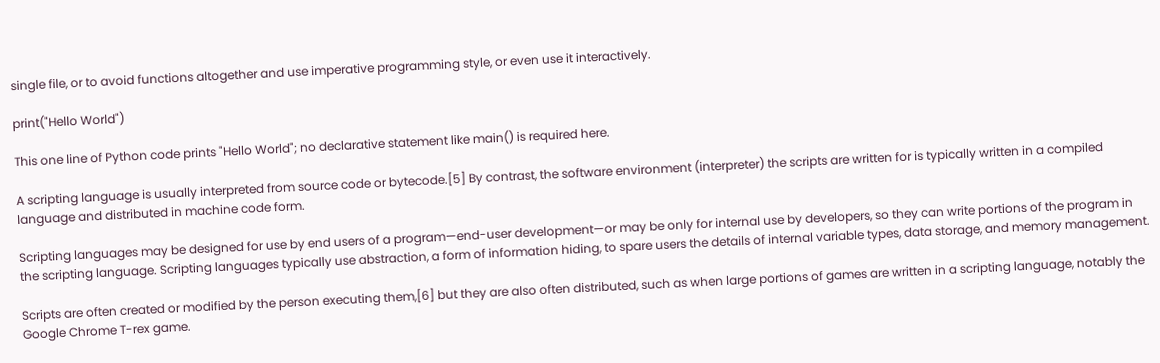single file, or to avoid functions altogether and use imperative programming style, or even use it interactively.

print("Hello World")

This one line of Python code prints "Hello World"; no declarative statement like main() is required here.

A scripting language is usually interpreted from source code or bytecode.[5] By contrast, the software environment (interpreter) the scripts are written for is typically written in a compiled language and distributed in machine code form.

Scripting languages may be designed for use by end users of a program—end-user development—or may be only for internal use by developers, so they can write portions of the program in the scripting language. Scripting languages typically use abstraction, a form of information hiding, to spare users the details of internal variable types, data storage, and memory management.

Scripts are often created or modified by the person executing them,[6] but they are also often distributed, such as when large portions of games are written in a scripting language, notably the Google Chrome T-rex game.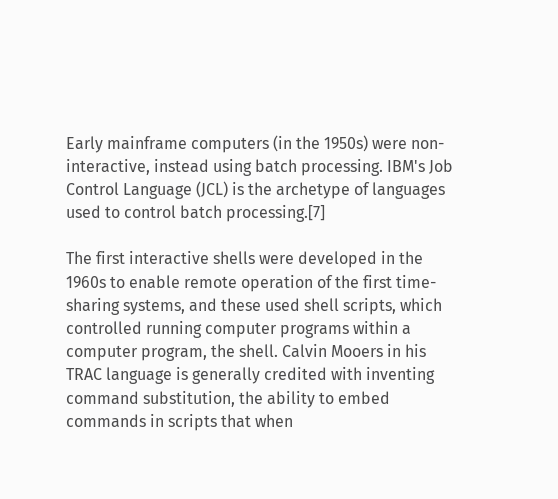Early mainframe computers (in the 1950s) were non-interactive, instead using batch processing. IBM's Job Control Language (JCL) is the archetype of languages used to control batch processing.[7]

The first interactive shells were developed in the 1960s to enable remote operation of the first time-sharing systems, and these used shell scripts, which controlled running computer programs within a computer program, the shell. Calvin Mooers in his TRAC language is generally credited with inventing command substitution, the ability to embed commands in scripts that when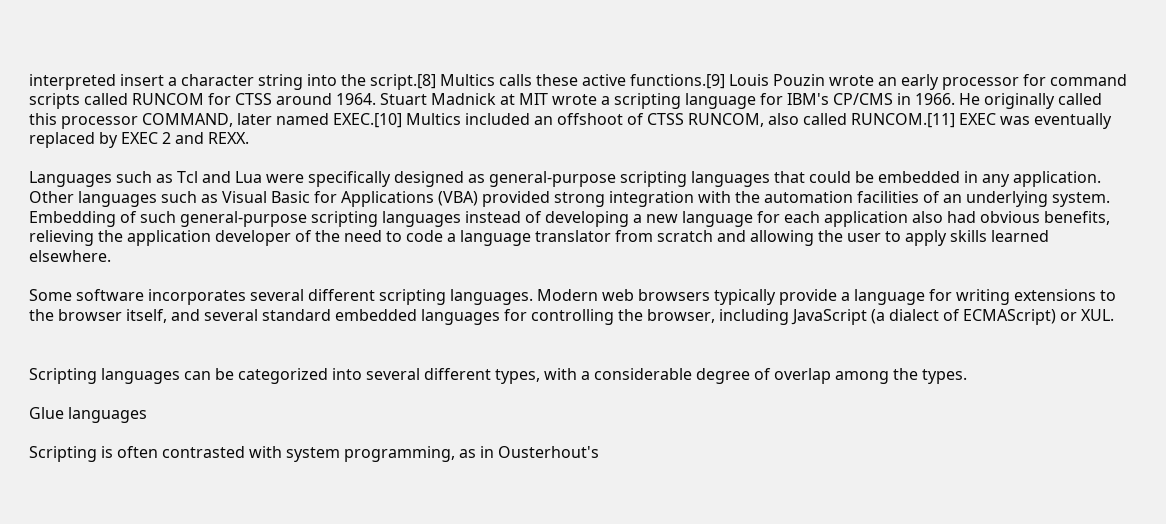interpreted insert a character string into the script.[8] Multics calls these active functions.[9] Louis Pouzin wrote an early processor for command scripts called RUNCOM for CTSS around 1964. Stuart Madnick at MIT wrote a scripting language for IBM's CP/CMS in 1966. He originally called this processor COMMAND, later named EXEC.[10] Multics included an offshoot of CTSS RUNCOM, also called RUNCOM.[11] EXEC was eventually replaced by EXEC 2 and REXX.

Languages such as Tcl and Lua were specifically designed as general-purpose scripting languages that could be embedded in any application. Other languages such as Visual Basic for Applications (VBA) provided strong integration with the automation facilities of an underlying system. Embedding of such general-purpose scripting languages instead of developing a new language for each application also had obvious benefits, relieving the application developer of the need to code a language translator from scratch and allowing the user to apply skills learned elsewhere.

Some software incorporates several different scripting languages. Modern web browsers typically provide a language for writing extensions to the browser itself, and several standard embedded languages for controlling the browser, including JavaScript (a dialect of ECMAScript) or XUL.


Scripting languages can be categorized into several different types, with a considerable degree of overlap among the types.

Glue languages

Scripting is often contrasted with system programming, as in Ousterhout's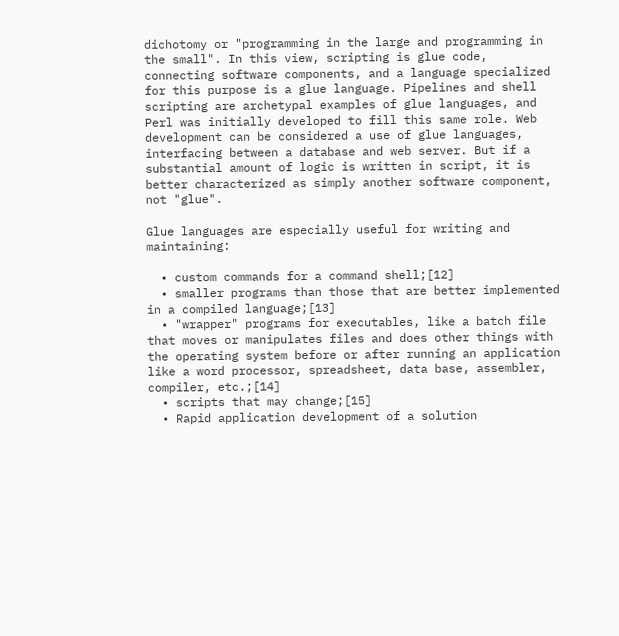dichotomy or "programming in the large and programming in the small". In this view, scripting is glue code, connecting software components, and a language specialized for this purpose is a glue language. Pipelines and shell scripting are archetypal examples of glue languages, and Perl was initially developed to fill this same role. Web development can be considered a use of glue languages, interfacing between a database and web server. But if a substantial amount of logic is written in script, it is better characterized as simply another software component, not "glue".

Glue languages are especially useful for writing and maintaining:

  • custom commands for a command shell;[12]
  • smaller programs than those that are better implemented in a compiled language;[13]
  • "wrapper" programs for executables, like a batch file that moves or manipulates files and does other things with the operating system before or after running an application like a word processor, spreadsheet, data base, assembler, compiler, etc.;[14]
  • scripts that may change;[15]
  • Rapid application development of a solution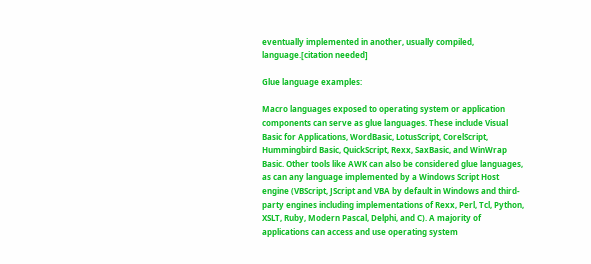eventually implemented in another, usually compiled, language.[citation needed]

Glue language examples:

Macro languages exposed to operating system or application components can serve as glue languages. These include Visual Basic for Applications, WordBasic, LotusScript, CorelScript, Hummingbird Basic, QuickScript, Rexx, SaxBasic, and WinWrap Basic. Other tools like AWK can also be considered glue languages, as can any language implemented by a Windows Script Host engine (VBScript, JScript and VBA by default in Windows and third-party engines including implementations of Rexx, Perl, Tcl, Python, XSLT, Ruby, Modern Pascal, Delphi, and C). A majority of applications can access and use operating system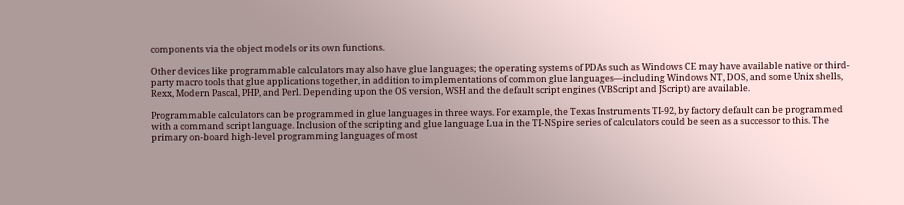components via the object models or its own functions.

Other devices like programmable calculators may also have glue languages; the operating systems of PDAs such as Windows CE may have available native or third-party macro tools that glue applications together, in addition to implementations of common glue languages—including Windows NT, DOS, and some Unix shells, Rexx, Modern Pascal, PHP, and Perl. Depending upon the OS version, WSH and the default script engines (VBScript and JScript) are available.

Programmable calculators can be programmed in glue languages in three ways. For example, the Texas Instruments TI-92, by factory default can be programmed with a command script language. Inclusion of the scripting and glue language Lua in the TI-NSpire series of calculators could be seen as a successor to this. The primary on-board high-level programming languages of most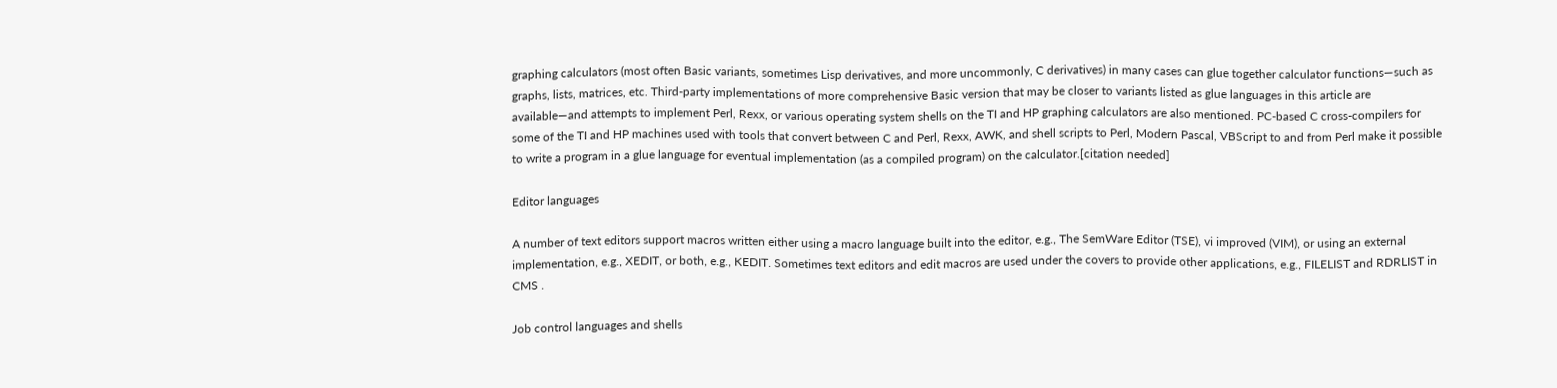graphing calculators (most often Basic variants, sometimes Lisp derivatives, and more uncommonly, C derivatives) in many cases can glue together calculator functions—such as graphs, lists, matrices, etc. Third-party implementations of more comprehensive Basic version that may be closer to variants listed as glue languages in this article are available—and attempts to implement Perl, Rexx, or various operating system shells on the TI and HP graphing calculators are also mentioned. PC-based C cross-compilers for some of the TI and HP machines used with tools that convert between C and Perl, Rexx, AWK, and shell scripts to Perl, Modern Pascal, VBScript to and from Perl make it possible to write a program in a glue language for eventual implementation (as a compiled program) on the calculator.[citation needed]

Editor languages

A number of text editors support macros written either using a macro language built into the editor, e.g., The SemWare Editor (TSE), vi improved (VIM), or using an external implementation, e.g., XEDIT, or both, e.g., KEDIT. Sometimes text editors and edit macros are used under the covers to provide other applications, e.g., FILELIST and RDRLIST in CMS .

Job control languages and shells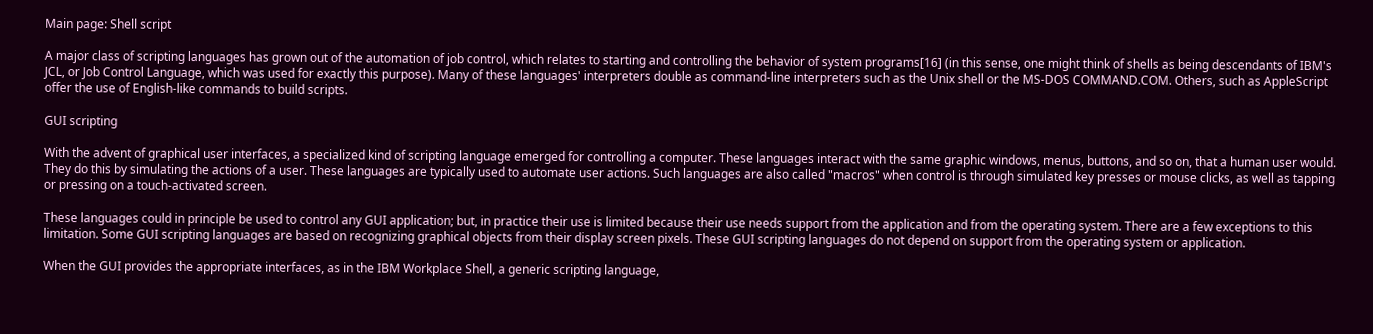Main page: Shell script

A major class of scripting languages has grown out of the automation of job control, which relates to starting and controlling the behavior of system programs[16] (in this sense, one might think of shells as being descendants of IBM's JCL, or Job Control Language, which was used for exactly this purpose). Many of these languages' interpreters double as command-line interpreters such as the Unix shell or the MS-DOS COMMAND.COM. Others, such as AppleScript offer the use of English-like commands to build scripts.

GUI scripting

With the advent of graphical user interfaces, a specialized kind of scripting language emerged for controlling a computer. These languages interact with the same graphic windows, menus, buttons, and so on, that a human user would. They do this by simulating the actions of a user. These languages are typically used to automate user actions. Such languages are also called "macros" when control is through simulated key presses or mouse clicks, as well as tapping or pressing on a touch-activated screen.

These languages could in principle be used to control any GUI application; but, in practice their use is limited because their use needs support from the application and from the operating system. There are a few exceptions to this limitation. Some GUI scripting languages are based on recognizing graphical objects from their display screen pixels. These GUI scripting languages do not depend on support from the operating system or application.

When the GUI provides the appropriate interfaces, as in the IBM Workplace Shell, a generic scripting language,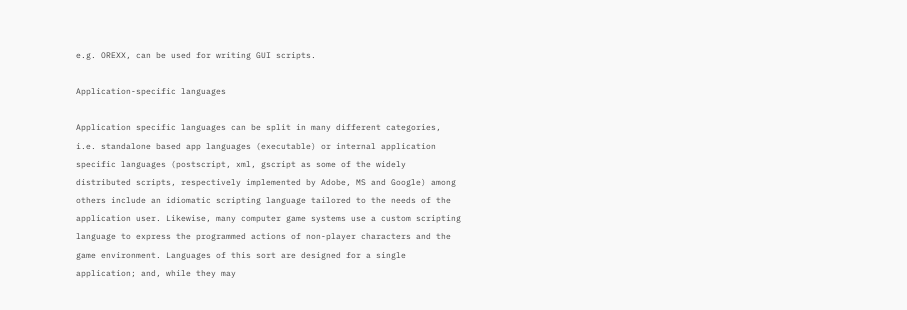e.g. OREXX, can be used for writing GUI scripts.

Application-specific languages

Application specific languages can be split in many different categories, i.e. standalone based app languages (executable) or internal application specific languages (postscript, xml, gscript as some of the widely distributed scripts, respectively implemented by Adobe, MS and Google) among others include an idiomatic scripting language tailored to the needs of the application user. Likewise, many computer game systems use a custom scripting language to express the programmed actions of non-player characters and the game environment. Languages of this sort are designed for a single application; and, while they may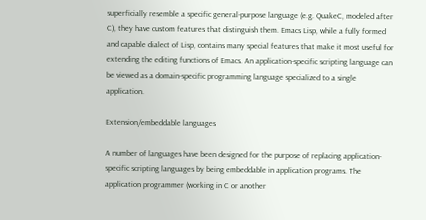superficially resemble a specific general-purpose language (e.g. QuakeC, modeled after C), they have custom features that distinguish them. Emacs Lisp, while a fully formed and capable dialect of Lisp, contains many special features that make it most useful for extending the editing functions of Emacs. An application-specific scripting language can be viewed as a domain-specific programming language specialized to a single application.

Extension/embeddable languages

A number of languages have been designed for the purpose of replacing application-specific scripting languages by being embeddable in application programs. The application programmer (working in C or another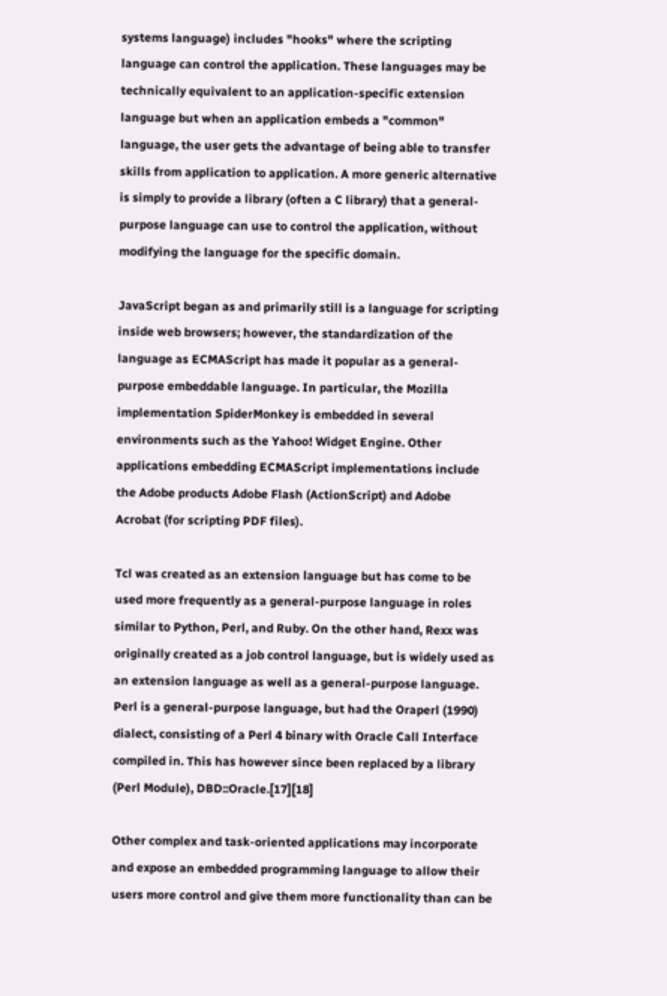systems language) includes "hooks" where the scripting language can control the application. These languages may be technically equivalent to an application-specific extension language but when an application embeds a "common" language, the user gets the advantage of being able to transfer skills from application to application. A more generic alternative is simply to provide a library (often a C library) that a general-purpose language can use to control the application, without modifying the language for the specific domain.

JavaScript began as and primarily still is a language for scripting inside web browsers; however, the standardization of the language as ECMAScript has made it popular as a general-purpose embeddable language. In particular, the Mozilla implementation SpiderMonkey is embedded in several environments such as the Yahoo! Widget Engine. Other applications embedding ECMAScript implementations include the Adobe products Adobe Flash (ActionScript) and Adobe Acrobat (for scripting PDF files).

Tcl was created as an extension language but has come to be used more frequently as a general-purpose language in roles similar to Python, Perl, and Ruby. On the other hand, Rexx was originally created as a job control language, but is widely used as an extension language as well as a general-purpose language. Perl is a general-purpose language, but had the Oraperl (1990) dialect, consisting of a Perl 4 binary with Oracle Call Interface compiled in. This has however since been replaced by a library (Perl Module), DBD::Oracle.[17][18]

Other complex and task-oriented applications may incorporate and expose an embedded programming language to allow their users more control and give them more functionality than can be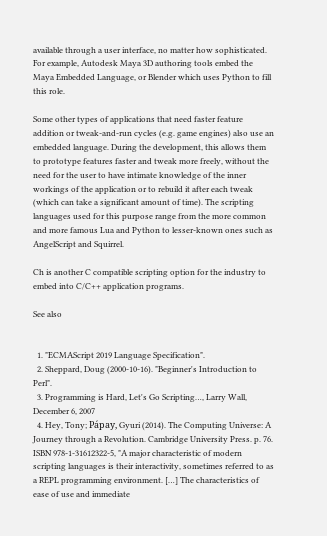available through a user interface, no matter how sophisticated. For example, Autodesk Maya 3D authoring tools embed the Maya Embedded Language, or Blender which uses Python to fill this role.

Some other types of applications that need faster feature addition or tweak-and-run cycles (e.g. game engines) also use an embedded language. During the development, this allows them to prototype features faster and tweak more freely, without the need for the user to have intimate knowledge of the inner workings of the application or to rebuild it after each tweak (which can take a significant amount of time). The scripting languages used for this purpose range from the more common and more famous Lua and Python to lesser-known ones such as AngelScript and Squirrel.

Ch is another C compatible scripting option for the industry to embed into C/C++ application programs.

See also


  1. "ECMAScript 2019 Language Specification".
  2. Sheppard, Doug (2000-10-16). "Beginner's Introduction to Perl".
  3. Programming is Hard, Let's Go Scripting…, Larry Wall, December 6, 2007
  4. Hey, Tony; Pápay, Gyuri (2014). The Computing Universe: A Journey through a Revolution. Cambridge University Press. p. 76. ISBN 978-1-31612322-5, "A major characteristic of modern scripting languages is their interactivity, sometimes referred to as a REPL programming environment. […] The characteristics of ease of use and immediate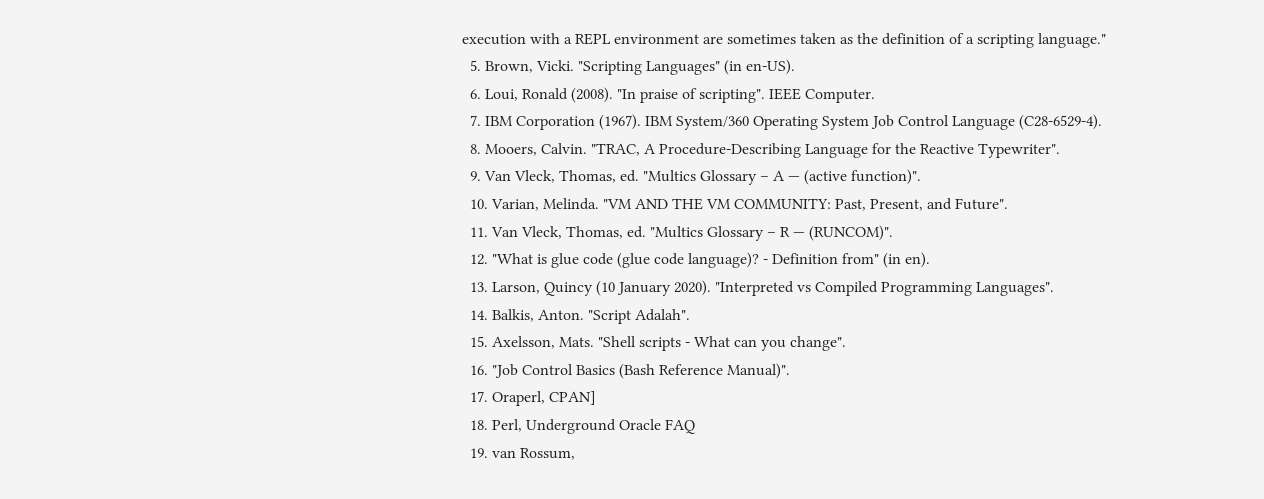execution with a REPL environment are sometimes taken as the definition of a scripting language."
  5. Brown, Vicki. "Scripting Languages" (in en-US).
  6. Loui, Ronald (2008). "In praise of scripting". IEEE Computer.
  7. IBM Corporation (1967). IBM System/360 Operating System Job Control Language (C28-6529-4).
  8. Mooers, Calvin. "TRAC, A Procedure-Describing Language for the Reactive Typewriter".
  9. Van Vleck, Thomas, ed. "Multics Glossary – A — (active function)".
  10. Varian, Melinda. "VM AND THE VM COMMUNITY: Past, Present, and Future".
  11. Van Vleck, Thomas, ed. "Multics Glossary – R — (RUNCOM)".
  12. "What is glue code (glue code language)? - Definition from" (in en).
  13. Larson, Quincy (10 January 2020). "Interpreted vs Compiled Programming Languages".
  14. Balkis, Anton. "Script Adalah".
  15. Axelsson, Mats. "Shell scripts - What can you change".
  16. "Job Control Basics (Bash Reference Manual)".
  17. Oraperl, CPAN]
  18. Perl, Underground Oracle FAQ
  19. van Rossum,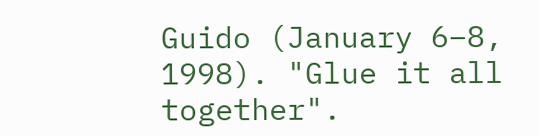Guido (January 6–8, 1998). "Glue it all together".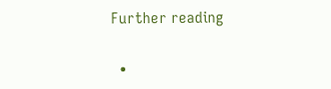Further reading

  •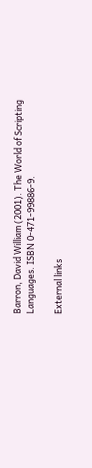Barron, David William (2001). The World of Scripting Languages. ISBN 0-471-99886-9.

External links